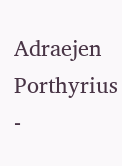Adraejen Porthyrius -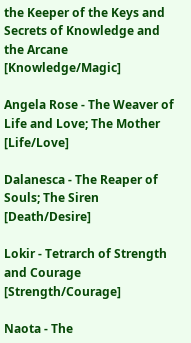the Keeper of the Keys and Secrets of Knowledge and the Arcane [Knowledge/Magic]

Angela Rose - The Weaver of Life and Love; The Mother [Life/Love]

Dalanesca - The Reaper of Souls; The Siren [Death/Desire]

Lokir - Tetrarch of Strength and Courage [Strength/Courage]

Naota - The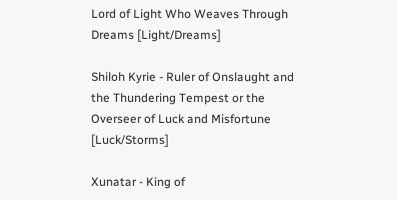Lord of Light Who Weaves Through Dreams [Light/Dreams]

Shiloh Kyrie - Ruler of Onslaught and the Thundering Tempest or the Overseer of Luck and Misfortune [Luck/Storms]

Xunatar - King of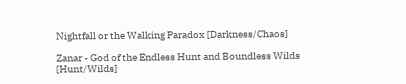Nightfall or the Walking Paradox [Darkness/Chaos]

Zanar - God of the Endless Hunt and Boundless Wilds [Hunt/Wilds]